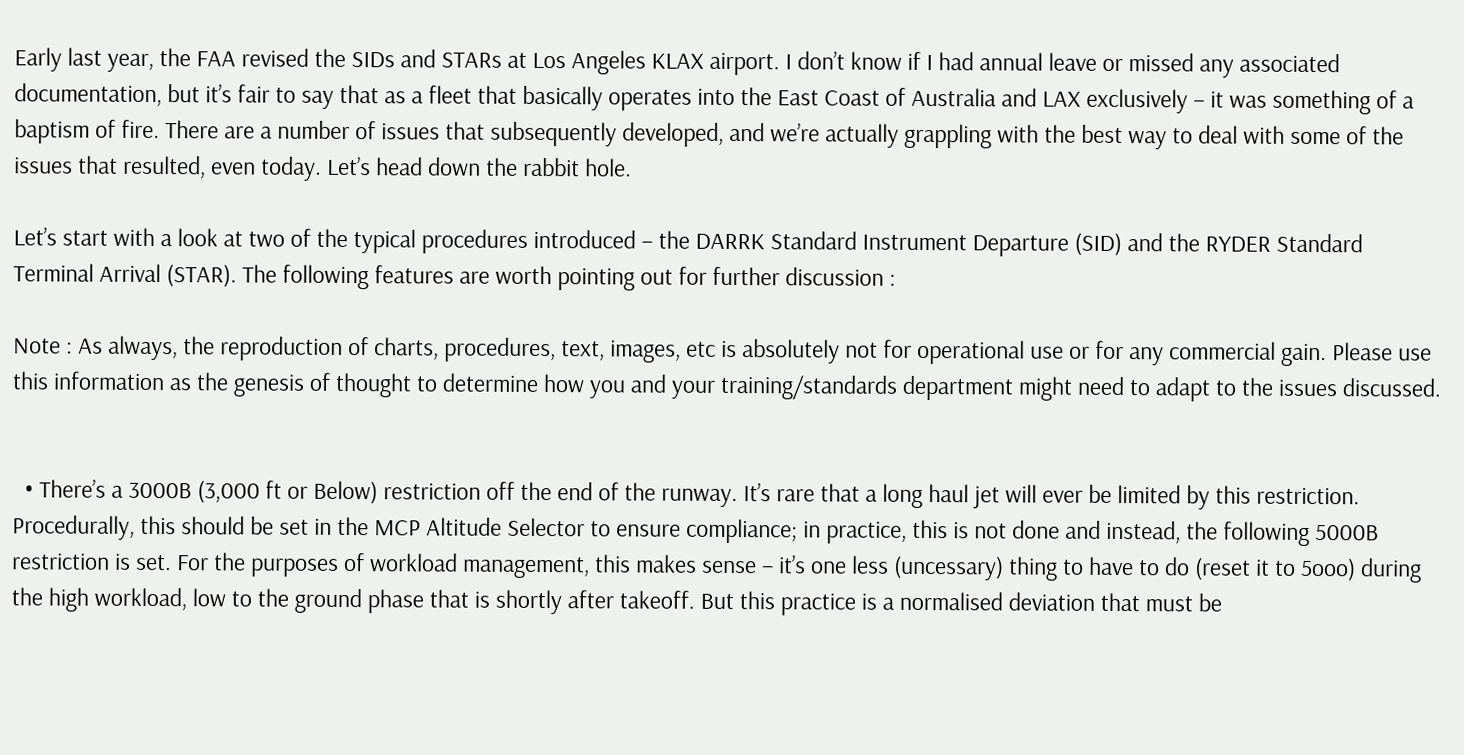Early last year, the FAA revised the SIDs and STARs at Los Angeles KLAX airport. I don’t know if I had annual leave or missed any associated documentation, but it’s fair to say that as a fleet that basically operates into the East Coast of Australia and LAX exclusively – it was something of a baptism of fire. There are a number of issues that subsequently developed, and we’re actually grappling with the best way to deal with some of the issues that resulted, even today. Let’s head down the rabbit hole.

Let’s start with a look at two of the typical procedures introduced – the DARRK Standard Instrument Departure (SID) and the RYDER Standard Terminal Arrival (STAR). The following features are worth pointing out for further discussion :

Note : As always, the reproduction of charts, procedures, text, images, etc is absolutely not for operational use or for any commercial gain. Please use this information as the genesis of thought to determine how you and your training/standards department might need to adapt to the issues discussed.


  • There’s a 3000B (3,000 ft or Below) restriction off the end of the runway. It’s rare that a long haul jet will ever be limited by this restriction. Procedurally, this should be set in the MCP Altitude Selector to ensure compliance; in practice, this is not done and instead, the following 5000B restriction is set. For the purposes of workload management, this makes sense – it’s one less (uncessary) thing to have to do (reset it to 5ooo) during the high workload, low to the ground phase that is shortly after takeoff. But this practice is a normalised deviation that must be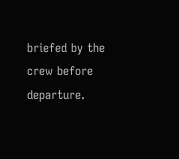briefed by the crew before departure.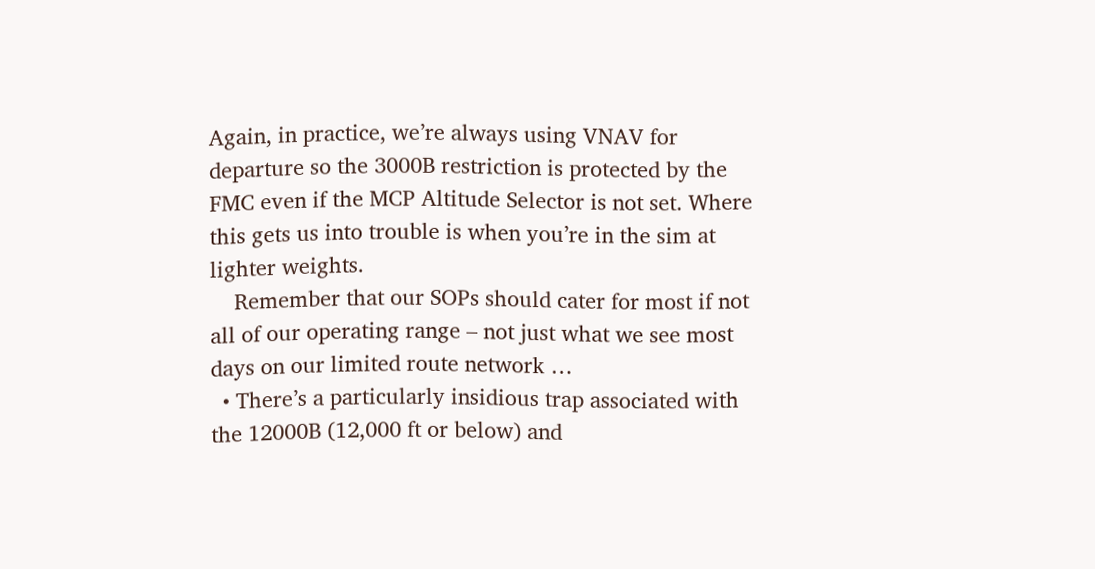Again, in practice, we’re always using VNAV for departure so the 3000B restriction is protected by the FMC even if the MCP Altitude Selector is not set. Where this gets us into trouble is when you’re in the sim at lighter weights.
    Remember that our SOPs should cater for most if not all of our operating range – not just what we see most days on our limited route network …
  • There’s a particularly insidious trap associated with the 12000B (12,000 ft or below) and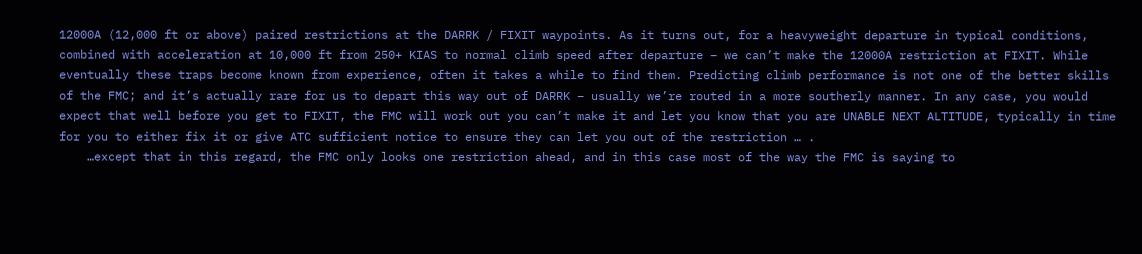12000A (12,000 ft or above) paired restrictions at the DARRK / FIXIT waypoints. As it turns out, for a heavyweight departure in typical conditions, combined with acceleration at 10,000 ft from 250+ KIAS to normal climb speed after departure – we can’t make the 12000A restriction at FIXIT. While eventually these traps become known from experience, often it takes a while to find them. Predicting climb performance is not one of the better skills of the FMC; and it’s actually rare for us to depart this way out of DARRK – usually we’re routed in a more southerly manner. In any case, you would expect that well before you get to FIXIT, the FMC will work out you can’t make it and let you know that you are UNABLE NEXT ALTITUDE, typically in time for you to either fix it or give ATC sufficient notice to ensure they can let you out of the restriction … .
    …except that in this regard, the FMC only looks one restriction ahead, and in this case most of the way the FMC is saying to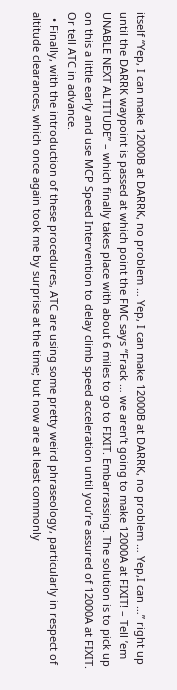itself “Yep, I can make 12000B at DARRK, no problem … Yep, I can make 12000B at DARRK, no problem … Yep,I can …” right up until the DARRK waypoint is passed at which point the FMC says “Frack … we aren’t going to make 12000A at FIXIT! – Tell ’em UNABLE NEXT ALTITUDE” – which finally takes place with about 6 miles to go to FIXIT. Embarrassing. The solution is to pick up on this a little early and use MCP Speed Intervention to delay climb speed acceleration until you’re assured of 12000A at FIXIT. Or tell ATC in advance.
  • Finally, with the introduction of these procedures, ATC are using some pretty weird phraseology, particularly in respect of altitude clearances, which once again took me by surprise at the time; but now are at least commonly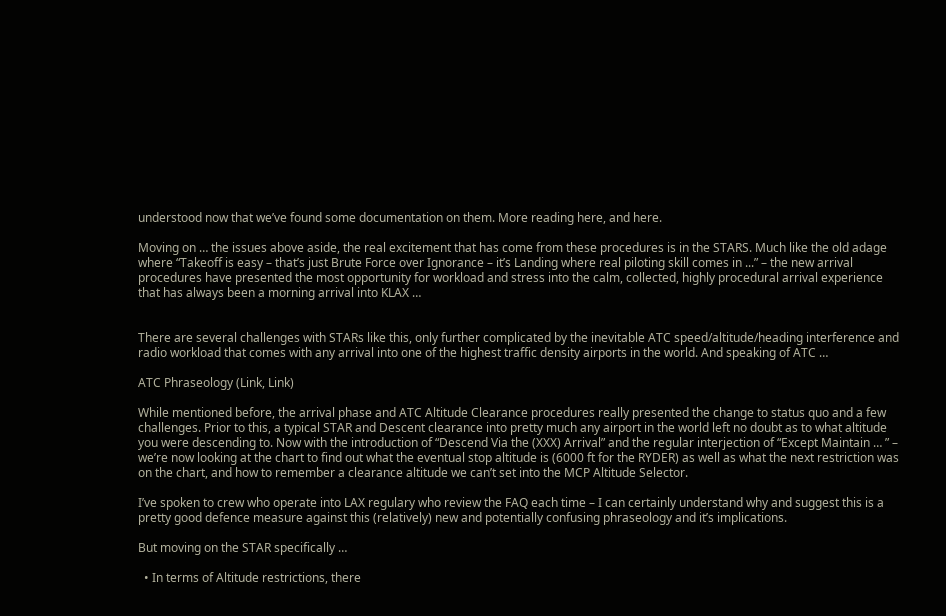understood now that we’ve found some documentation on them. More reading here, and here.

Moving on … the issues above aside, the real excitement that has come from these procedures is in the STARS. Much like the old adage where “Takeoff is easy – that’s just Brute Force over Ignorance – it’s Landing where real piloting skill comes in ...” – the new arrival procedures have presented the most opportunity for workload and stress into the calm, collected, highly procedural arrival experience that has always been a morning arrival into KLAX …


There are several challenges with STARs like this, only further complicated by the inevitable ATC speed/altitude/heading interference and radio workload that comes with any arrival into one of the highest traffic density airports in the world. And speaking of ATC …

ATC Phraseology (Link, Link)

While mentioned before, the arrival phase and ATC Altitude Clearance procedures really presented the change to status quo and a few challenges. Prior to this, a typical STAR and Descent clearance into pretty much any airport in the world left no doubt as to what altitude you were descending to. Now with the introduction of “Descend Via the (XXX) Arrival” and the regular interjection of “Except Maintain … ” – we’re now looking at the chart to find out what the eventual stop altitude is (6000 ft for the RYDER) as well as what the next restriction was on the chart, and how to remember a clearance altitude we can’t set into the MCP Altitude Selector.

I’ve spoken to crew who operate into LAX regulary who review the FAQ each time – I can certainly understand why and suggest this is a pretty good defence measure against this (relatively) new and potentially confusing phraseology and it’s implications.

But moving on the STAR specifically …

  • In terms of Altitude restrictions, there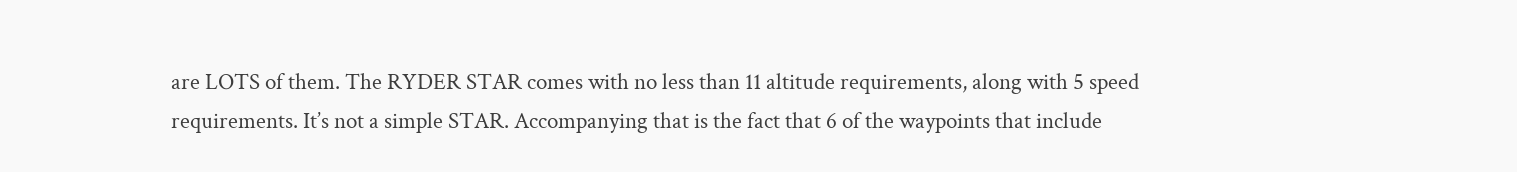are LOTS of them. The RYDER STAR comes with no less than 11 altitude requirements, along with 5 speed requirements. It’s not a simple STAR. Accompanying that is the fact that 6 of the waypoints that include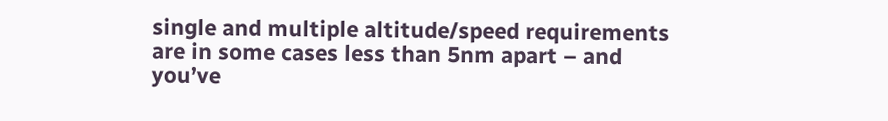single and multiple altitude/speed requirements are in some cases less than 5nm apart – and you’ve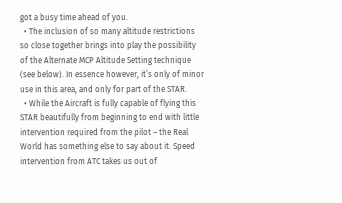got a busy time ahead of you.
  • The inclusion of so many altitude restrictions so close together brings into play the possibility of the Alternate MCP Altitude Setting technique (see below). In essence however, it’s only of minor use in this area, and only for part of the STAR.
  • While the Aircraft is fully capable of flying this STAR beautifully from beginning to end with little intervention required from the pilot – the Real World has something else to say about it. Speed intervention from ATC takes us out of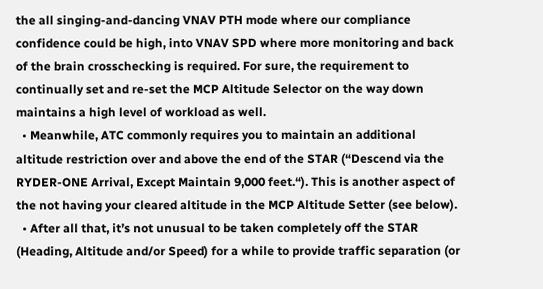the all singing-and-dancing VNAV PTH mode where our compliance confidence could be high, into VNAV SPD where more monitoring and back of the brain crosschecking is required. For sure, the requirement to continually set and re-set the MCP Altitude Selector on the way down maintains a high level of workload as well.
  • Meanwhile, ATC commonly requires you to maintain an additional altitude restriction over and above the end of the STAR (“Descend via the RYDER-ONE Arrival, Except Maintain 9,000 feet.“). This is another aspect of the not having your cleared altitude in the MCP Altitude Setter (see below).
  • After all that, it’s not unusual to be taken completely off the STAR (Heading, Altitude and/or Speed) for a while to provide traffic separation (or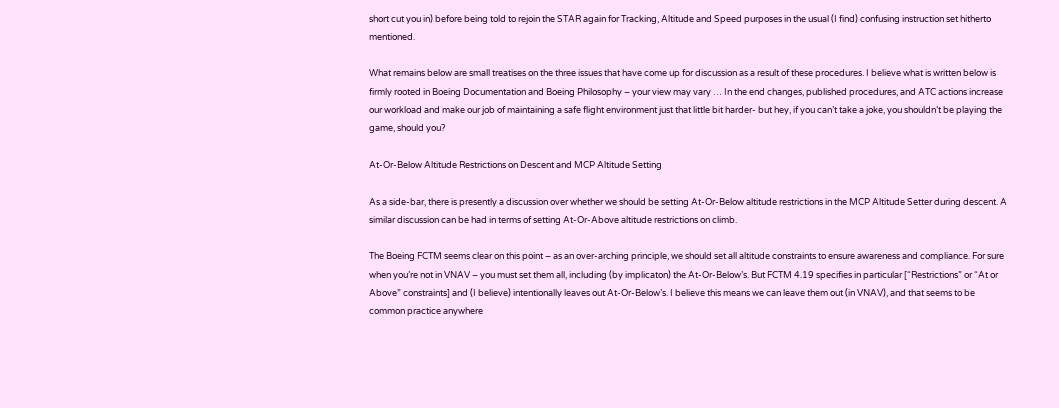short cut you in) before being told to rejoin the STAR again for Tracking, Altitude and Speed purposes in the usual (I find) confusing instruction set hitherto mentioned.

What remains below are small treatises on the three issues that have come up for discussion as a result of these procedures. I believe what is written below is firmly rooted in Boeing Documentation and Boeing Philosophy – your view may vary … In the end changes, published procedures, and ATC actions increase our workload and make our job of maintaining a safe flight environment just that little bit harder- but hey, if you can’t take a joke, you shouldn’t be playing the game, should you?

At-Or-Below Altitude Restrictions on Descent and MCP Altitude Setting

As a side-bar, there is presently a discussion over whether we should be setting At-Or-Below altitude restrictions in the MCP Altitude Setter during descent. A similar discussion can be had in terms of setting At-Or-Above altitude restrictions on climb.

The Boeing FCTM seems clear on this point – as an over-arching principle, we should set all altitude constraints to ensure awareness and compliance. For sure when you’re not in VNAV – you must set them all, including (by implicaton) the At-Or-Below’s. But FCTM 4.19 specifies in particular [“Restrictions” or “At or Above” constraints] and (I believe) intentionally leaves out At-Or-Below’s. I believe this means we can leave them out (in VNAV), and that seems to be common practice anywhere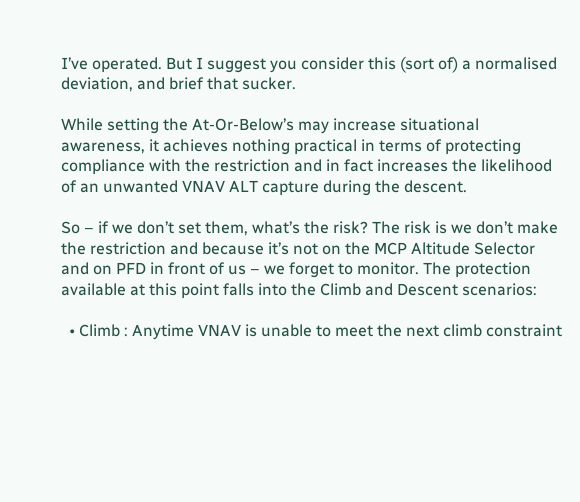I’ve operated. But I suggest you consider this (sort of) a normalised deviation, and brief that sucker.

While setting the At-Or-Below’s may increase situational awareness, it achieves nothing practical in terms of protecting compliance with the restriction and in fact increases the likelihood of an unwanted VNAV ALT capture during the descent.

So – if we don’t set them, what’s the risk? The risk is we don’t make the restriction and because it’s not on the MCP Altitude Selector and on PFD in front of us – we forget to monitor. The protection available at this point falls into the Climb and Descent scenarios:

  • Climb : Anytime VNAV is unable to meet the next climb constraint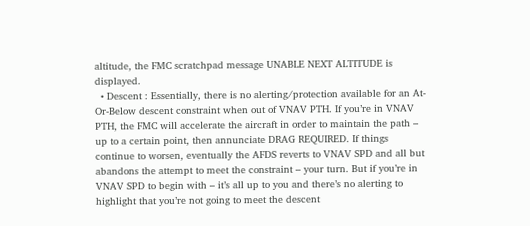altitude, the FMC scratchpad message UNABLE NEXT ALTITUDE is displayed.
  • Descent : Essentially, there is no alerting/protection available for an At-Or-Below descent constraint when out of VNAV PTH. If you’re in VNAV PTH, the FMC will accelerate the aircraft in order to maintain the path – up to a certain point, then annunciate DRAG REQUIRED. If things continue to worsen, eventually the AFDS reverts to VNAV SPD and all but abandons the attempt to meet the constraint – your turn. But if you’re in VNAV SPD to begin with – it’s all up to you and there’s no alerting to highlight that you’re not going to meet the descent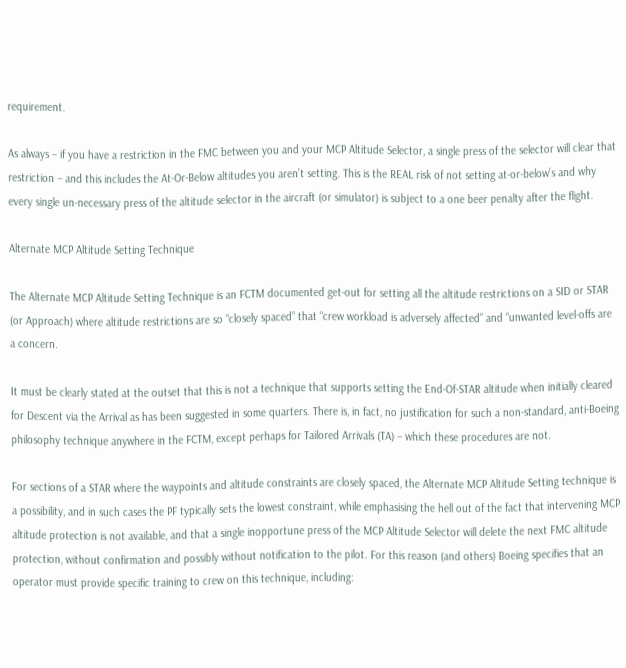requirement.

As always – if you have a restriction in the FMC between you and your MCP Altitude Selector, a single press of the selector will clear that restriction – and this includes the At-Or-Below altitudes you aren’t setting. This is the REAL risk of not setting at-or-below’s and why every single un-necessary press of the altitude selector in the aircraft (or simulator) is subject to a one beer penalty after the flight.

Alternate MCP Altitude Setting Technique

The Alternate MCP Altitude Setting Technique is an FCTM documented get-out for setting all the altitude restrictions on a SID or STAR (or Approach) where altitude restrictions are so “closely spaced” that “crew workload is adversely affected” and “unwanted level-offs are a concern.

It must be clearly stated at the outset that this is not a technique that supports setting the End-Of-STAR altitude when initially cleared for Descent via the Arrival as has been suggested in some quarters. There is, in fact, no justification for such a non-standard, anti-Boeing philosophy technique anywhere in the FCTM, except perhaps for Tailored Arrivals (TA) – which these procedures are not.

For sections of a STAR where the waypoints and altitude constraints are closely spaced, the Alternate MCP Altitude Setting technique is a possibility, and in such cases the PF typically sets the lowest constraint, while emphasising the hell out of the fact that intervening MCP altitude protection is not available, and that a single inopportune press of the MCP Altitude Selector will delete the next FMC altitude protection, without confirmation and possibly without notification to the pilot. For this reason (and others) Boeing specifies that an operator must provide specific training to crew on this technique, including: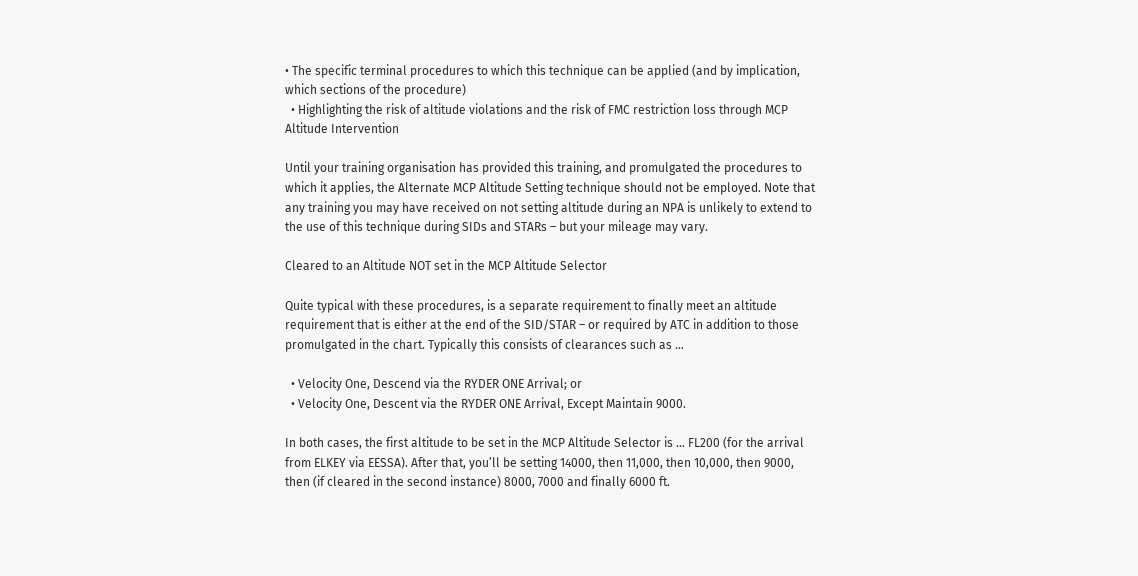• The specific terminal procedures to which this technique can be applied (and by implication, which sections of the procedure)
  • Highlighting the risk of altitude violations and the risk of FMC restriction loss through MCP Altitude Intervention

Until your training organisation has provided this training, and promulgated the procedures to which it applies, the Alternate MCP Altitude Setting technique should not be employed. Note that any training you may have received on not setting altitude during an NPA is unlikely to extend to the use of this technique during SIDs and STARs – but your mileage may vary.

Cleared to an Altitude NOT set in the MCP Altitude Selector

Quite typical with these procedures, is a separate requirement to finally meet an altitude requirement that is either at the end of the SID/STAR – or required by ATC in addition to those promulgated in the chart. Typically this consists of clearances such as …

  • Velocity One, Descend via the RYDER ONE Arrival; or
  • Velocity One, Descent via the RYDER ONE Arrival, Except Maintain 9000.

In both cases, the first altitude to be set in the MCP Altitude Selector is … FL200 (for the arrival from ELKEY via EESSA). After that, you’ll be setting 14000, then 11,000, then 10,000, then 9000, then (if cleared in the second instance) 8000, 7000 and finally 6000 ft.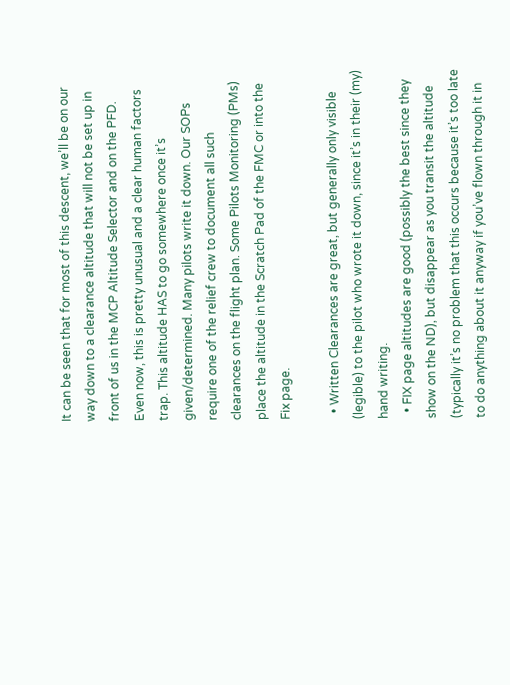It can be seen that for most of this descent, we’ll be on our way down to a clearance altitude that will not be set up in front of us in the MCP Altitude Selector and on the PFD. Even now, this is pretty unusual and a clear human factors trap. This altitude HAS to go somewhere once it’s given/determined. Many pilots write it down. Our SOPs require one of the relief crew to document all such clearances on the flight plan. Some Pilots Monitoring (PMs) place the altitude in the Scratch Pad of the FMC or into the Fix page.

  • Written Clearances are great, but generally only visible (legible) to the pilot who wrote it down, since it’s in their (my) hand writing.
  • FIX page altitudes are good (possibly the best since they show on the ND), but disappear as you transit the altitude (typically it’s no problem that this occurs because it’s too late to do anything about it anyway if you’ve flown through it in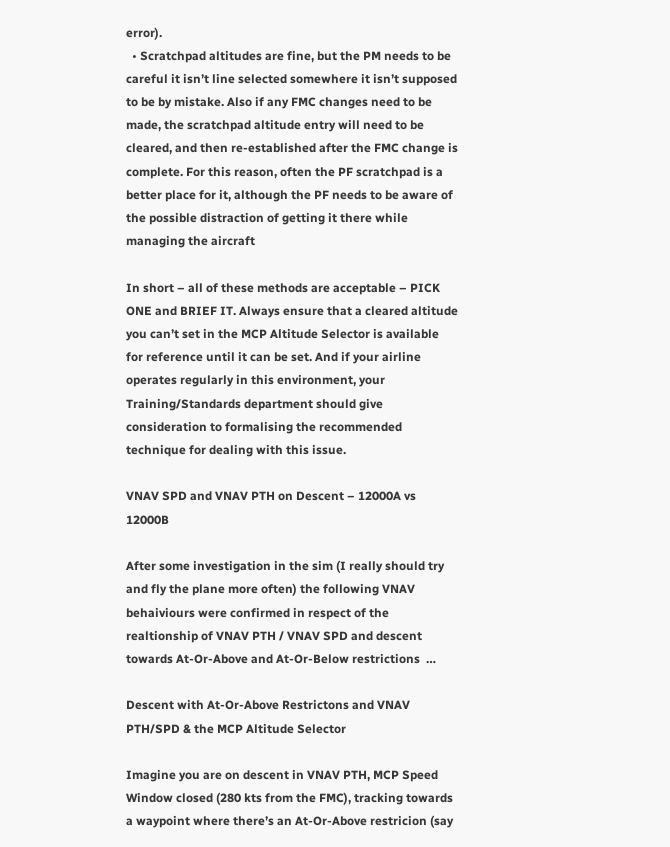error).
  • Scratchpad altitudes are fine, but the PM needs to be careful it isn’t line selected somewhere it isn’t supposed to be by mistake. Also if any FMC changes need to be made, the scratchpad altitude entry will need to be cleared, and then re-established after the FMC change is complete. For this reason, often the PF scratchpad is a better place for it, although the PF needs to be aware of the possible distraction of getting it there while managing the aircraft

In short – all of these methods are acceptable – PICK ONE and BRIEF IT. Always ensure that a cleared altitude you can’t set in the MCP Altitude Selector is available for reference until it can be set. And if your airline operates regularly in this environment, your Training/Standards department should give consideration to formalising the recommended technique for dealing with this issue.

VNAV SPD and VNAV PTH on Descent – 12000A vs 12000B

After some investigation in the sim (I really should try and fly the plane more often) the following VNAV behaiviours were confirmed in respect of the realtionship of VNAV PTH / VNAV SPD and descent towards At-Or-Above and At-Or-Below restrictions  …

Descent with At-Or-Above Restrictons and VNAV PTH/SPD & the MCP Altitude Selector

Imagine you are on descent in VNAV PTH, MCP Speed Window closed (280 kts from the FMC), tracking towards a waypoint where there’s an At-Or-Above restricion (say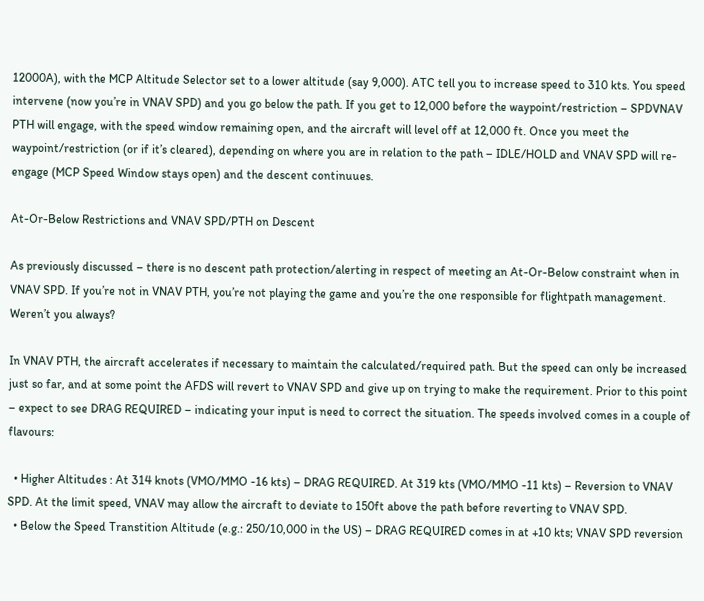12000A), with the MCP Altitude Selector set to a lower altitude (say 9,000). ATC tell you to increase speed to 310 kts. You speed intervene (now you’re in VNAV SPD) and you go below the path. If you get to 12,000 before the waypoint/restriction – SPDVNAV PTH will engage, with the speed window remaining open, and the aircraft will level off at 12,000 ft. Once you meet the waypoint/restriction (or if it’s cleared), depending on where you are in relation to the path – IDLE/HOLD and VNAV SPD will re-engage (MCP Speed Window stays open) and the descent continuues.

At-Or-Below Restrictions and VNAV SPD/PTH on Descent

As previously discussed – there is no descent path protection/alerting in respect of meeting an At-Or-Below constraint when in VNAV SPD. If you’re not in VNAV PTH, you’re not playing the game and you’re the one responsible for flightpath management. Weren’t you always?

In VNAV PTH, the aircraft accelerates if necessary to maintain the calculated/required path. But the speed can only be increased just so far, and at some point the AFDS will revert to VNAV SPD and give up on trying to make the requirement. Prior to this point – expect to see DRAG REQUIRED – indicating your input is need to correct the situation. The speeds involved comes in a couple of flavours:

  • Higher Altitudes : At 314 knots (VMO/MMO -16 kts) – DRAG REQUIRED. At 319 kts (VMO/MMO -11 kts) – Reversion to VNAV SPD. At the limit speed, VNAV may allow the aircraft to deviate to 150ft above the path before reverting to VNAV SPD.
  • Below the Speed Transtition Altitude (e.g.: 250/10,000 in the US) – DRAG REQUIRED comes in at +10 kts; VNAV SPD reversion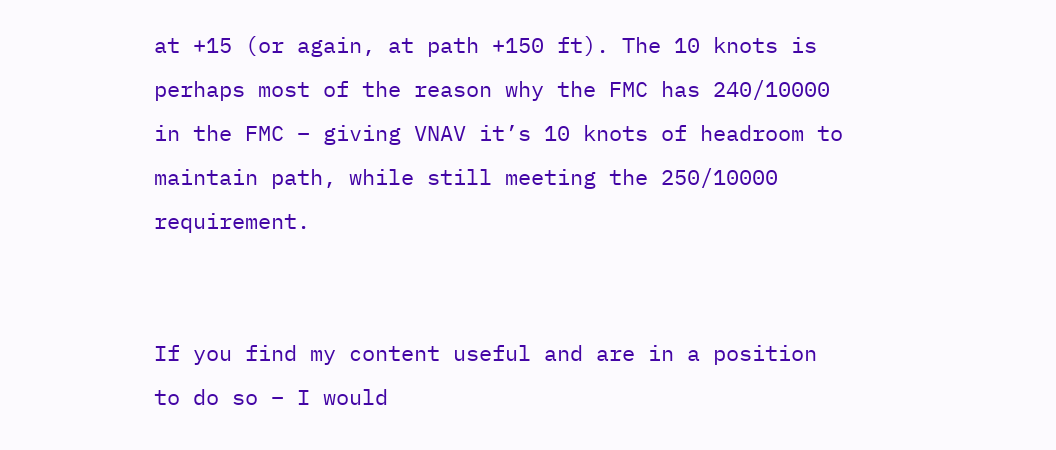at +15 (or again, at path +150 ft). The 10 knots is perhaps most of the reason why the FMC has 240/10000 in the FMC – giving VNAV it’s 10 knots of headroom to maintain path, while still meeting the 250/10000 requirement.


If you find my content useful and are in a position to do so – I would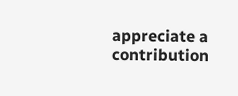appreciate a contribution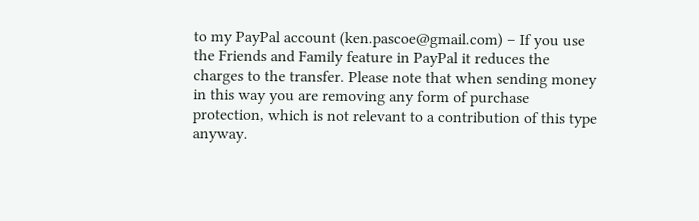to my PayPal account (ken.pascoe@gmail.com) – If you use the Friends and Family feature in PayPal it reduces the charges to the transfer. Please note that when sending money in this way you are removing any form of purchase protection, which is not relevant to a contribution of this type anyway.